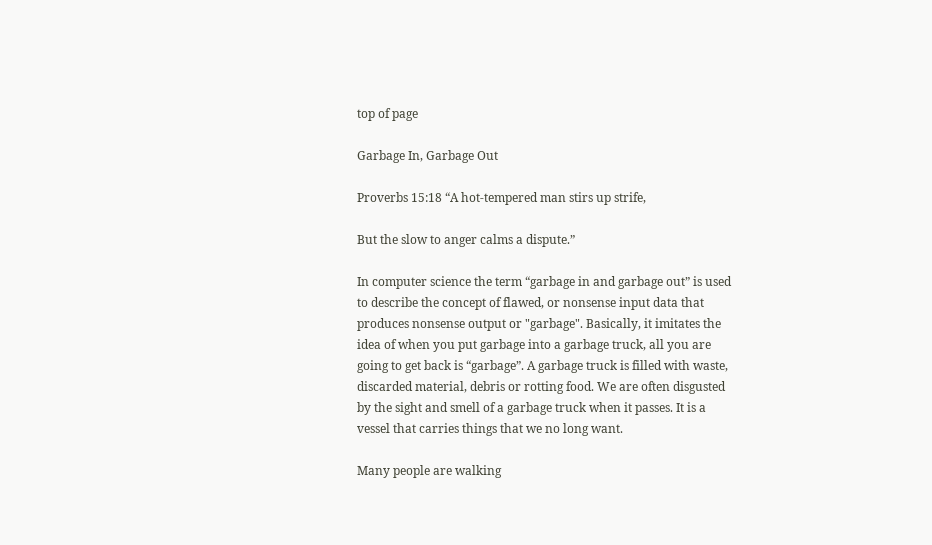top of page

Garbage In, Garbage Out

Proverbs 15:18 “A hot-tempered man stirs up strife,

But the slow to anger calms a dispute.”

In computer science the term “garbage in and garbage out” is used to describe the concept of flawed, or nonsense input data that produces nonsense output or "garbage". Basically, it imitates the idea of when you put garbage into a garbage truck, all you are going to get back is “garbage”. A garbage truck is filled with waste, discarded material, debris or rotting food. We are often disgusted by the sight and smell of a garbage truck when it passes. It is a vessel that carries things that we no long want.

Many people are walking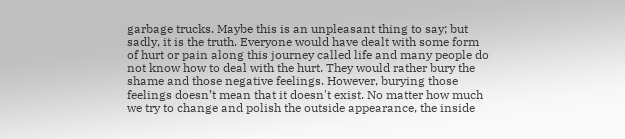garbage trucks. Maybe this is an unpleasant thing to say; but sadly, it is the truth. Everyone would have dealt with some form of hurt or pain along this journey called life and many people do not know how to deal with the hurt. They would rather bury the shame and those negative feelings. However, burying those feelings doesn’t mean that it doesn't exist. No matter how much we try to change and polish the outside appearance, the inside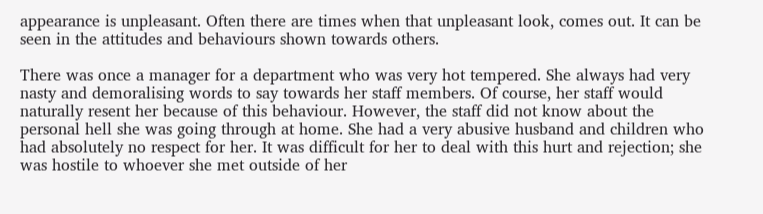appearance is unpleasant. Often there are times when that unpleasant look, comes out. It can be seen in the attitudes and behaviours shown towards others.

There was once a manager for a department who was very hot tempered. She always had very nasty and demoralising words to say towards her staff members. Of course, her staff would naturally resent her because of this behaviour. However, the staff did not know about the personal hell she was going through at home. She had a very abusive husband and children who had absolutely no respect for her. It was difficult for her to deal with this hurt and rejection; she was hostile to whoever she met outside of her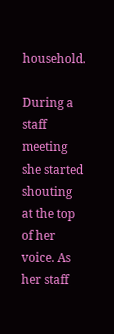household.

During a staff meeting she started shouting at the top of her voice. As her staff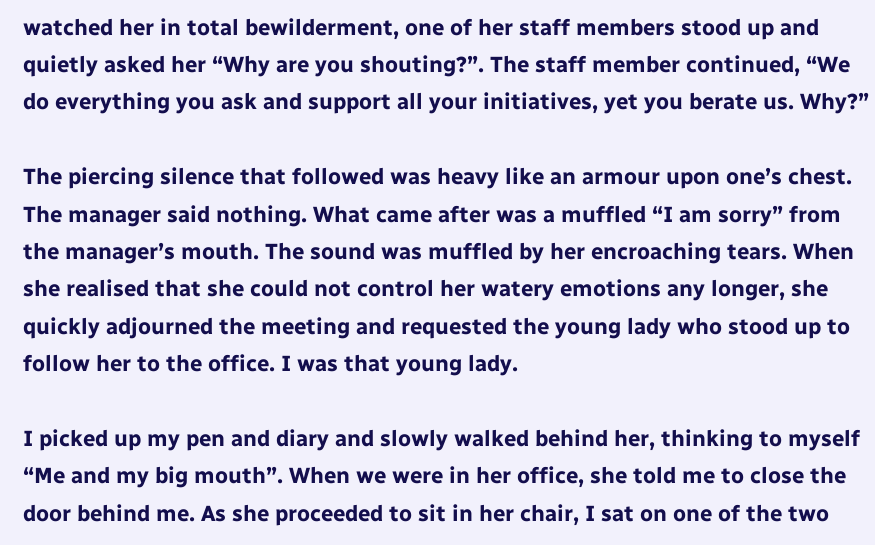watched her in total bewilderment, one of her staff members stood up and quietly asked her “Why are you shouting?”. The staff member continued, “We do everything you ask and support all your initiatives, yet you berate us. Why?”

The piercing silence that followed was heavy like an armour upon one’s chest. The manager said nothing. What came after was a muffled “I am sorry” from the manager’s mouth. The sound was muffled by her encroaching tears. When she realised that she could not control her watery emotions any longer, she quickly adjourned the meeting and requested the young lady who stood up to follow her to the office. I was that young lady.

I picked up my pen and diary and slowly walked behind her, thinking to myself “Me and my big mouth”. When we were in her office, she told me to close the door behind me. As she proceeded to sit in her chair, I sat on one of the two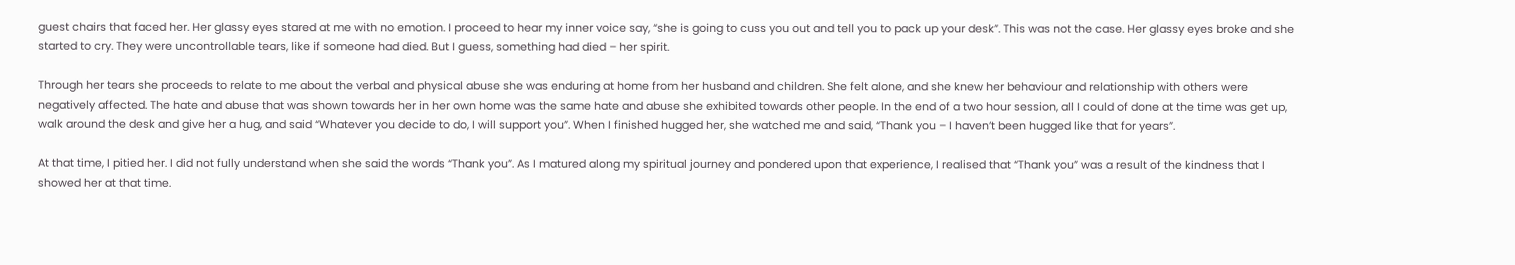guest chairs that faced her. Her glassy eyes stared at me with no emotion. I proceed to hear my inner voice say, “she is going to cuss you out and tell you to pack up your desk”. This was not the case. Her glassy eyes broke and she started to cry. They were uncontrollable tears, like if someone had died. But I guess, something had died – her spirit.

Through her tears she proceeds to relate to me about the verbal and physical abuse she was enduring at home from her husband and children. She felt alone, and she knew her behaviour and relationship with others were negatively affected. The hate and abuse that was shown towards her in her own home was the same hate and abuse she exhibited towards other people. In the end of a two hour session, all I could of done at the time was get up, walk around the desk and give her a hug, and said “Whatever you decide to do, I will support you”. When I finished hugged her, she watched me and said, “Thank you – I haven’t been hugged like that for years”.

At that time, I pitied her. I did not fully understand when she said the words “Thank you”. As I matured along my spiritual journey and pondered upon that experience, I realised that “Thank you” was a result of the kindness that I showed her at that time.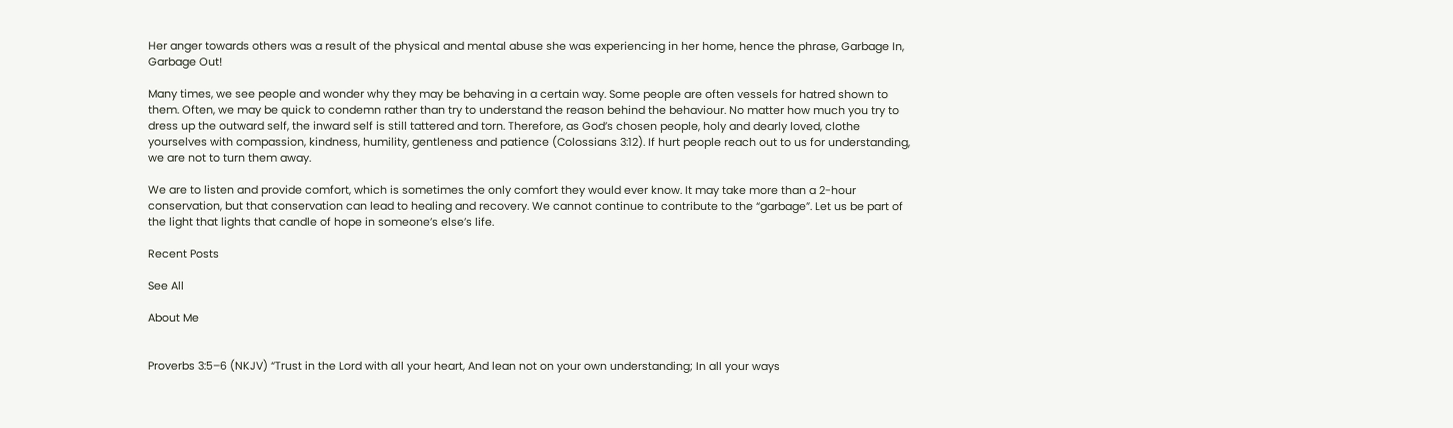Her anger towards others was a result of the physical and mental abuse she was experiencing in her home, hence the phrase, Garbage In, Garbage Out!

Many times, we see people and wonder why they may be behaving in a certain way. Some people are often vessels for hatred shown to them. Often, we may be quick to condemn rather than try to understand the reason behind the behaviour. No matter how much you try to dress up the outward self, the inward self is still tattered and torn. Therefore, as God’s chosen people, holy and dearly loved, clothe yourselves with compassion, kindness, humility, gentleness and patience (Colossians 3:12). If hurt people reach out to us for understanding, we are not to turn them away.

We are to listen and provide comfort, which is sometimes the only comfort they would ever know. It may take more than a 2-hour conservation, but that conservation can lead to healing and recovery. We cannot continue to contribute to the “garbage”. Let us be part of the light that lights that candle of hope in someone’s else’s life.

Recent Posts

See All

About Me


Proverbs 3:5–6 (NKJV) “Trust in the Lord with all your heart, And lean not on your own understanding; In all your ways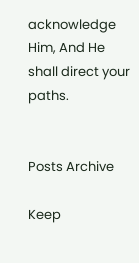acknowledge Him, And He shall direct your paths.


Posts Archive

Keep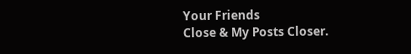Your Friends
Close & My Posts Closer.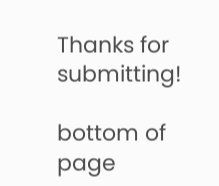Thanks for submitting!

bottom of page